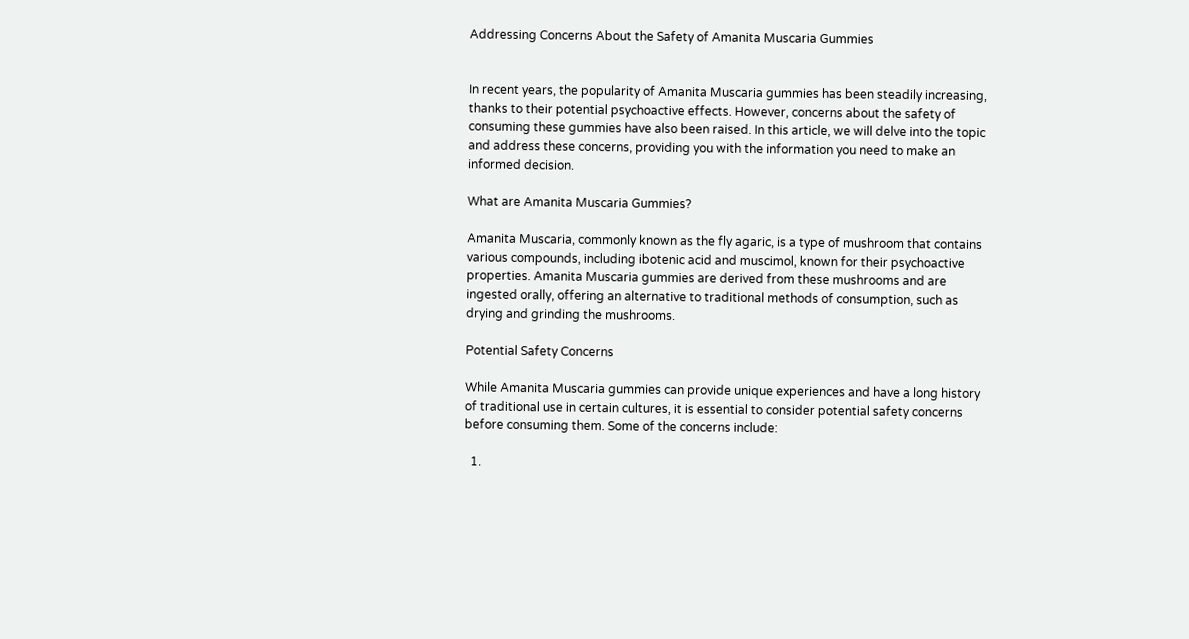Addressing Concerns About the Safety of Amanita Muscaria Gummies


In recent years, the popularity of Amanita Muscaria gummies has been steadily increasing, thanks to their potential psychoactive effects. However, concerns about the safety of consuming these gummies have also been raised. In this article, we will delve into the topic and address these concerns, providing you with the information you need to make an informed decision.

What are Amanita Muscaria Gummies?

Amanita Muscaria, commonly known as the fly agaric, is a type of mushroom that contains various compounds, including ibotenic acid and muscimol, known for their psychoactive properties. Amanita Muscaria gummies are derived from these mushrooms and are ingested orally, offering an alternative to traditional methods of consumption, such as drying and grinding the mushrooms.

Potential Safety Concerns

While Amanita Muscaria gummies can provide unique experiences and have a long history of traditional use in certain cultures, it is essential to consider potential safety concerns before consuming them. Some of the concerns include:

  1.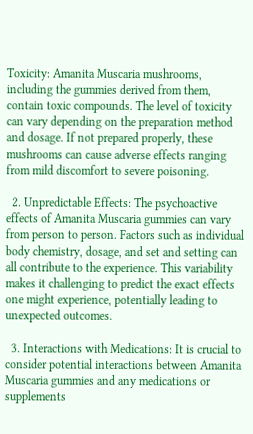Toxicity: Amanita Muscaria mushrooms, including the gummies derived from them, contain toxic compounds. The level of toxicity can vary depending on the preparation method and dosage. If not prepared properly, these mushrooms can cause adverse effects ranging from mild discomfort to severe poisoning.

  2. Unpredictable Effects: The psychoactive effects of Amanita Muscaria gummies can vary from person to person. Factors such as individual body chemistry, dosage, and set and setting can all contribute to the experience. This variability makes it challenging to predict the exact effects one might experience, potentially leading to unexpected outcomes.

  3. Interactions with Medications: It is crucial to consider potential interactions between Amanita Muscaria gummies and any medications or supplements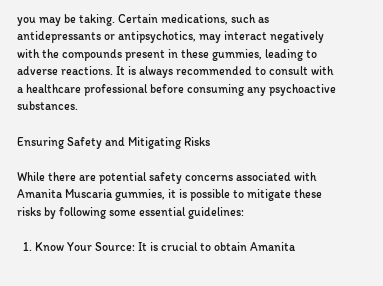you may be taking. Certain medications, such as antidepressants or antipsychotics, may interact negatively with the compounds present in these gummies, leading to adverse reactions. It is always recommended to consult with a healthcare professional before consuming any psychoactive substances.

Ensuring Safety and Mitigating Risks

While there are potential safety concerns associated with Amanita Muscaria gummies, it is possible to mitigate these risks by following some essential guidelines:

  1. Know Your Source: It is crucial to obtain Amanita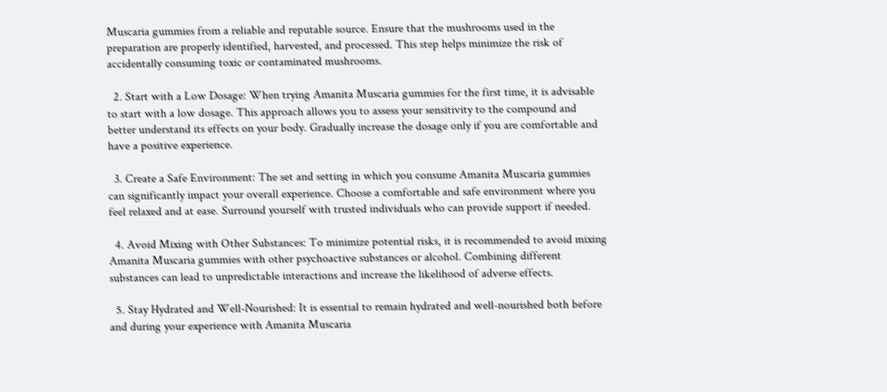Muscaria gummies from a reliable and reputable source. Ensure that the mushrooms used in the preparation are properly identified, harvested, and processed. This step helps minimize the risk of accidentally consuming toxic or contaminated mushrooms.

  2. Start with a Low Dosage: When trying Amanita Muscaria gummies for the first time, it is advisable to start with a low dosage. This approach allows you to assess your sensitivity to the compound and better understand its effects on your body. Gradually increase the dosage only if you are comfortable and have a positive experience.

  3. Create a Safe Environment: The set and setting in which you consume Amanita Muscaria gummies can significantly impact your overall experience. Choose a comfortable and safe environment where you feel relaxed and at ease. Surround yourself with trusted individuals who can provide support if needed.

  4. Avoid Mixing with Other Substances: To minimize potential risks, it is recommended to avoid mixing Amanita Muscaria gummies with other psychoactive substances or alcohol. Combining different substances can lead to unpredictable interactions and increase the likelihood of adverse effects.

  5. Stay Hydrated and Well-Nourished: It is essential to remain hydrated and well-nourished both before and during your experience with Amanita Muscaria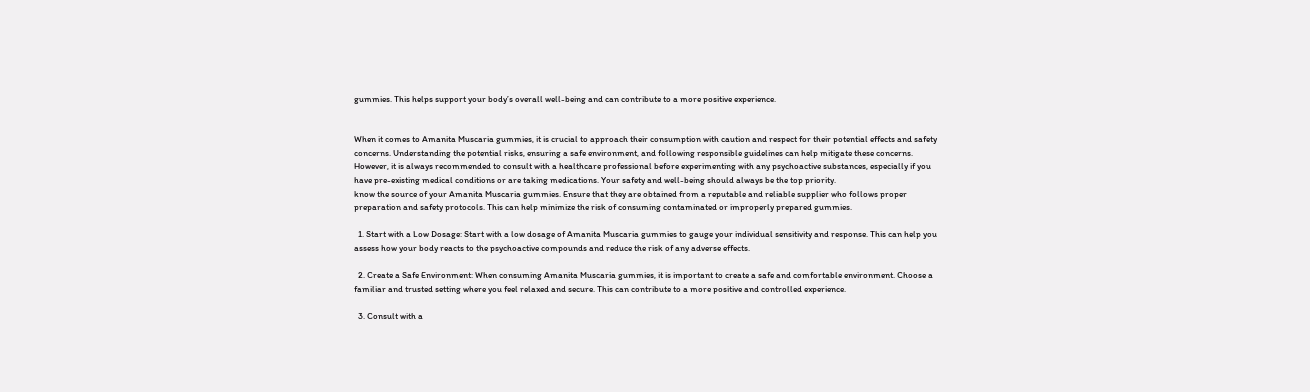gummies. This helps support your body’s overall well-being and can contribute to a more positive experience.


When it comes to Amanita Muscaria gummies, it is crucial to approach their consumption with caution and respect for their potential effects and safety concerns. Understanding the potential risks, ensuring a safe environment, and following responsible guidelines can help mitigate these concerns. However, it is always recommended to consult with a healthcare professional before experimenting with any psychoactive substances, especially if you have pre-existing medical conditions or are taking medications. Your safety and well-being should always be the top priority.
know the source of your Amanita Muscaria gummies. Ensure that they are obtained from a reputable and reliable supplier who follows proper preparation and safety protocols. This can help minimize the risk of consuming contaminated or improperly prepared gummies.

  1. Start with a Low Dosage: Start with a low dosage of Amanita Muscaria gummies to gauge your individual sensitivity and response. This can help you assess how your body reacts to the psychoactive compounds and reduce the risk of any adverse effects.

  2. Create a Safe Environment: When consuming Amanita Muscaria gummies, it is important to create a safe and comfortable environment. Choose a familiar and trusted setting where you feel relaxed and secure. This can contribute to a more positive and controlled experience.

  3. Consult with a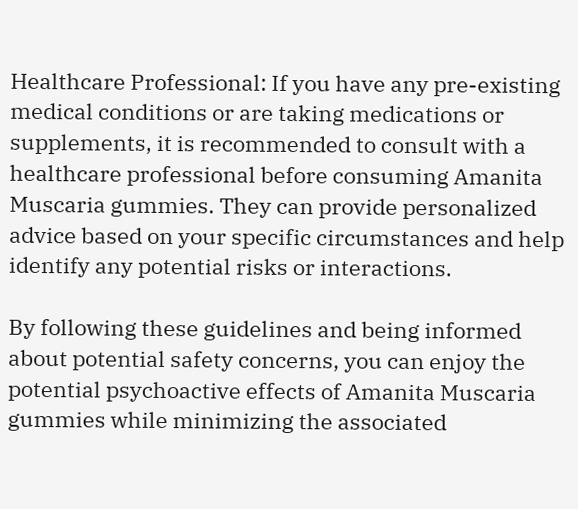Healthcare Professional: If you have any pre-existing medical conditions or are taking medications or supplements, it is recommended to consult with a healthcare professional before consuming Amanita Muscaria gummies. They can provide personalized advice based on your specific circumstances and help identify any potential risks or interactions.

By following these guidelines and being informed about potential safety concerns, you can enjoy the potential psychoactive effects of Amanita Muscaria gummies while minimizing the associated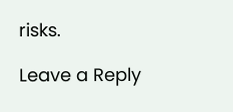risks.

Leave a Reply